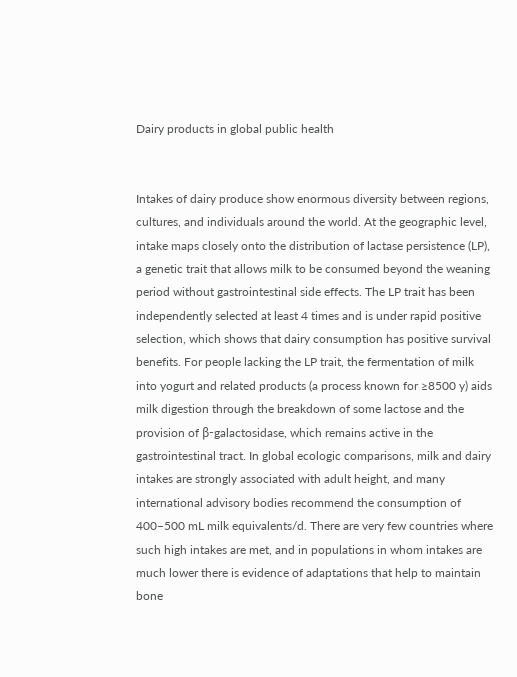Dairy products in global public health


Intakes of dairy produce show enormous diversity between regions, cultures, and individuals around the world. At the geographic level, intake maps closely onto the distribution of lactase persistence (LP), a genetic trait that allows milk to be consumed beyond the weaning period without gastrointestinal side effects. The LP trait has been independently selected at least 4 times and is under rapid positive selection, which shows that dairy consumption has positive survival benefits. For people lacking the LP trait, the fermentation of milk into yogurt and related products (a process known for ≥8500 y) aids milk digestion through the breakdown of some lactose and the provision of β-galactosidase, which remains active in the gastrointestinal tract. In global ecologic comparisons, milk and dairy intakes are strongly associated with adult height, and many international advisory bodies recommend the consumption of 400–500 mL milk equivalents/d. There are very few countries where such high intakes are met, and in populations in whom intakes are much lower there is evidence of adaptations that help to maintain bone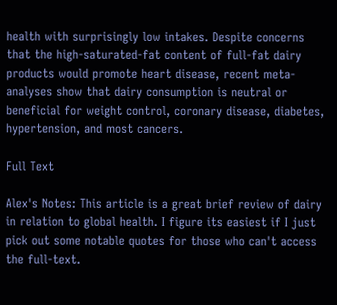health with surprisingly low intakes. Despite concerns that the high-saturated-fat content of full-fat dairy products would promote heart disease, recent meta-analyses show that dairy consumption is neutral or beneficial for weight control, coronary disease, diabetes, hypertension, and most cancers.

Full Text

Alex's Notes: This article is a great brief review of dairy in relation to global health. I figure its easiest if I just pick out some notable quotes for those who can't access the full-text.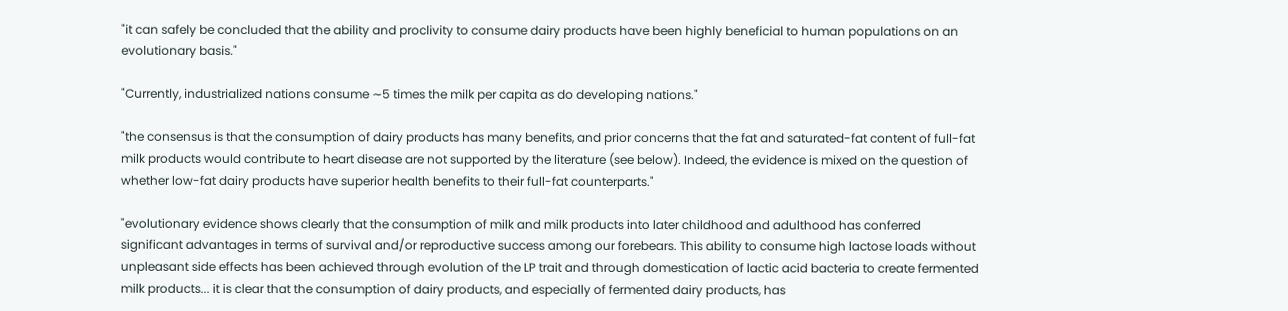"it can safely be concluded that the ability and proclivity to consume dairy products have been highly beneficial to human populations on an evolutionary basis."

"Currently, industrialized nations consume ∼5 times the milk per capita as do developing nations."

"the consensus is that the consumption of dairy products has many benefits, and prior concerns that the fat and saturated-fat content of full-fat milk products would contribute to heart disease are not supported by the literature (see below). Indeed, the evidence is mixed on the question of whether low-fat dairy products have superior health benefits to their full-fat counterparts."

"evolutionary evidence shows clearly that the consumption of milk and milk products into later childhood and adulthood has conferred significant advantages in terms of survival and/or reproductive success among our forebears. This ability to consume high lactose loads without unpleasant side effects has been achieved through evolution of the LP trait and through domestication of lactic acid bacteria to create fermented milk products... it is clear that the consumption of dairy products, and especially of fermented dairy products, has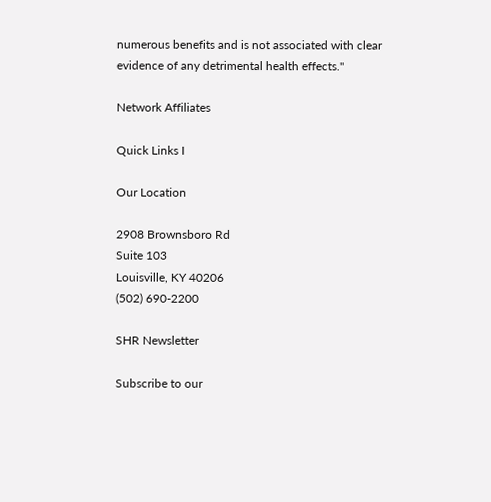numerous benefits and is not associated with clear evidence of any detrimental health effects."

Network Affiliates

Quick Links I

Our Location

2908 Brownsboro Rd
Suite 103
Louisville, KY 40206
(502) 690-2200

SHR Newsletter

Subscribe to our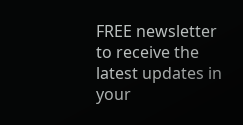FREE newsletter
to receive the latest updates in your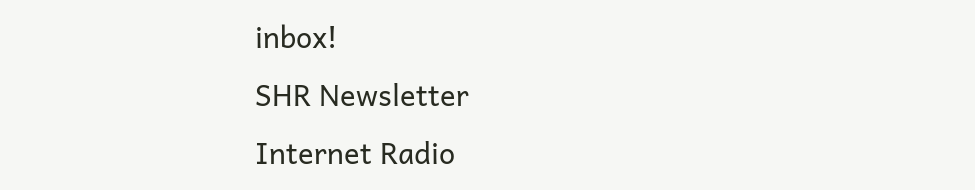inbox!
SHR Newsletter
Internet Radio